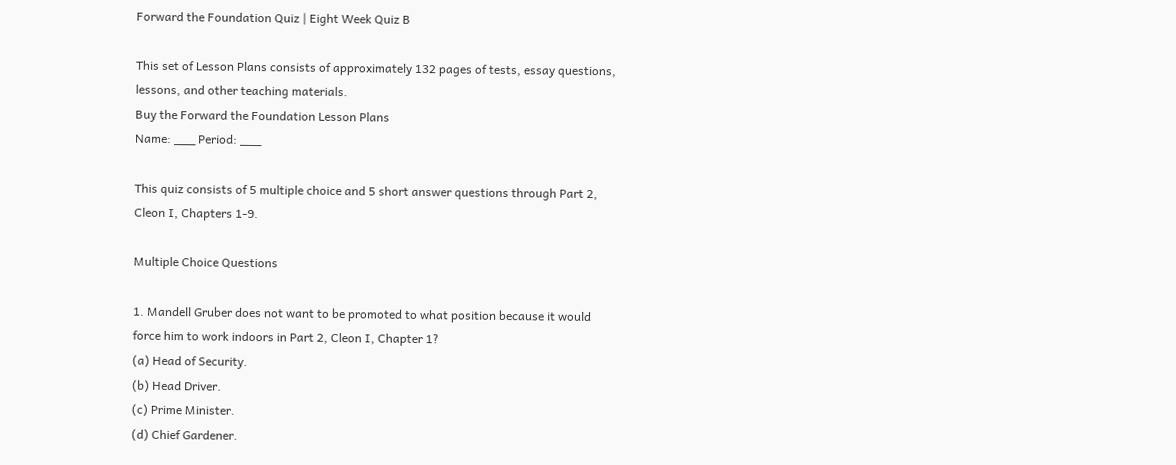Forward the Foundation Quiz | Eight Week Quiz B

This set of Lesson Plans consists of approximately 132 pages of tests, essay questions, lessons, and other teaching materials.
Buy the Forward the Foundation Lesson Plans
Name: ___ Period: ___

This quiz consists of 5 multiple choice and 5 short answer questions through Part 2, Cleon I, Chapters 1-9.

Multiple Choice Questions

1. Mandell Gruber does not want to be promoted to what position because it would force him to work indoors in Part 2, Cleon I, Chapter 1?
(a) Head of Security.
(b) Head Driver.
(c) Prime Minister.
(d) Chief Gardener.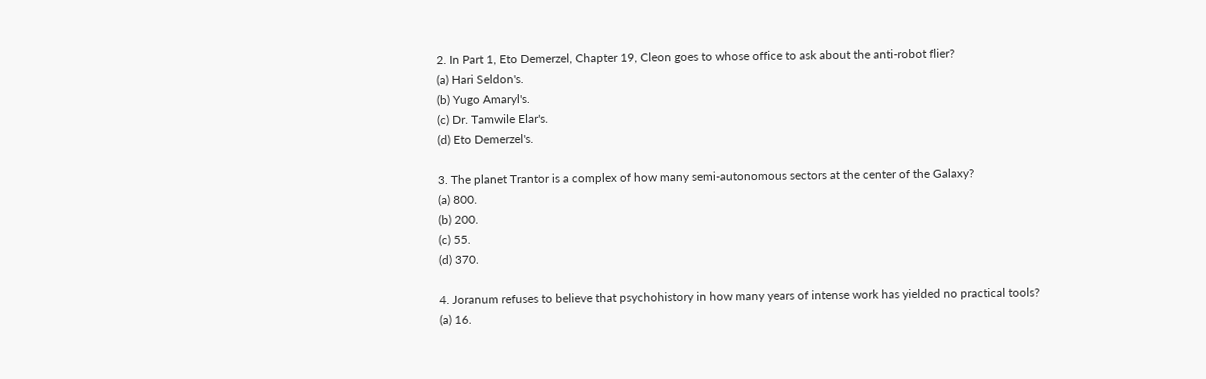2. In Part 1, Eto Demerzel, Chapter 19, Cleon goes to whose office to ask about the anti-robot flier?
(a) Hari Seldon's.
(b) Yugo Amaryl's.
(c) Dr. Tamwile Elar's.
(d) Eto Demerzel's.

3. The planet Trantor is a complex of how many semi-autonomous sectors at the center of the Galaxy?
(a) 800.
(b) 200.
(c) 55.
(d) 370.

4. Joranum refuses to believe that psychohistory in how many years of intense work has yielded no practical tools?
(a) 16.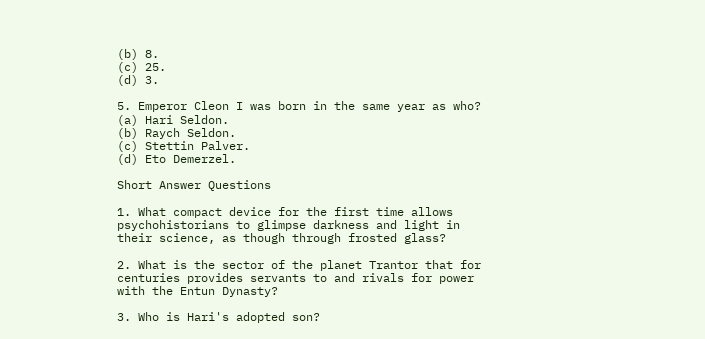(b) 8.
(c) 25.
(d) 3.

5. Emperor Cleon I was born in the same year as who?
(a) Hari Seldon.
(b) Raych Seldon.
(c) Stettin Palver.
(d) Eto Demerzel.

Short Answer Questions

1. What compact device for the first time allows psychohistorians to glimpse darkness and light in their science, as though through frosted glass?

2. What is the sector of the planet Trantor that for centuries provides servants to and rivals for power with the Entun Dynasty?

3. Who is Hari's adopted son?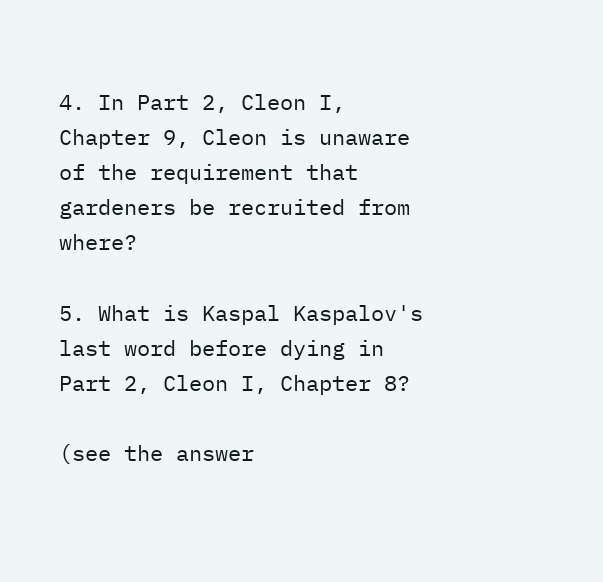4. In Part 2, Cleon I, Chapter 9, Cleon is unaware of the requirement that gardeners be recruited from where?

5. What is Kaspal Kaspalov's last word before dying in Part 2, Cleon I, Chapter 8?

(see the answer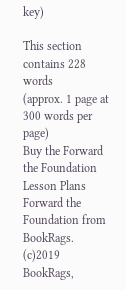key)

This section contains 228 words
(approx. 1 page at 300 words per page)
Buy the Forward the Foundation Lesson Plans
Forward the Foundation from BookRags. (c)2019 BookRags,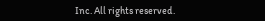Inc. All rights reserved.